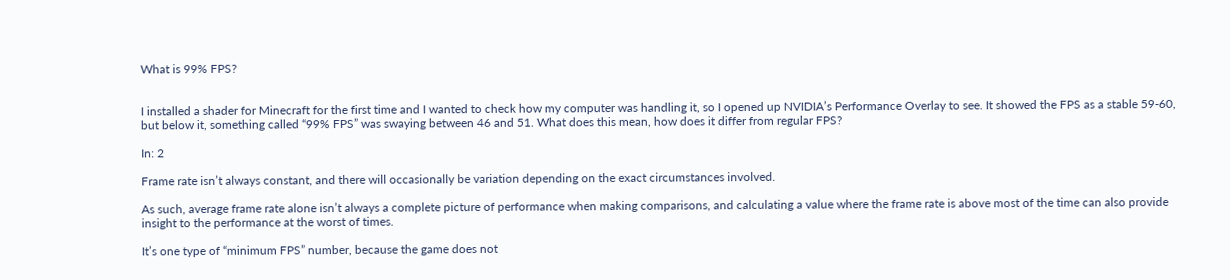What is 99% FPS?


I installed a shader for Minecraft for the first time and I wanted to check how my computer was handling it, so I opened up NVIDIA’s Performance Overlay to see. It showed the FPS as a stable 59-60, but below it, something called “99% FPS” was swaying between 46 and 51. What does this mean, how does it differ from regular FPS?

In: 2

Frame rate isn’t always constant, and there will occasionally be variation depending on the exact circumstances involved.

As such, average frame rate alone isn’t always a complete picture of performance when making comparisons, and calculating a value where the frame rate is above most of the time can also provide insight to the performance at the worst of times.

It’s one type of “minimum FPS” number, because the game does not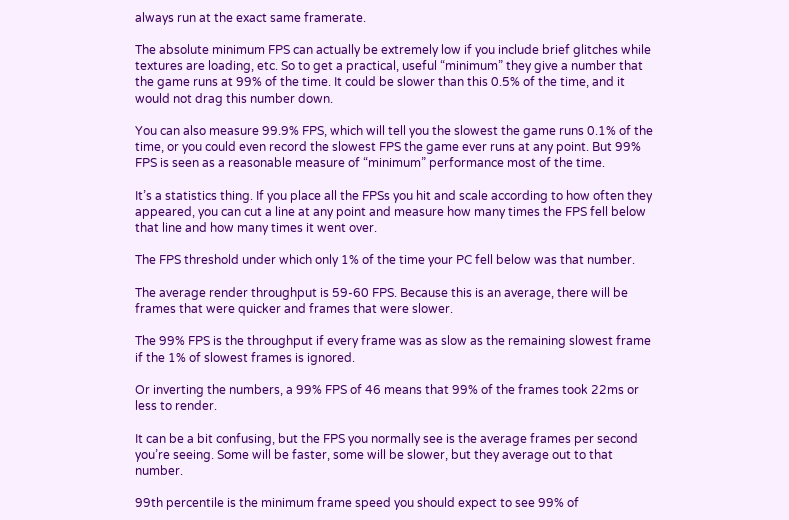always run at the exact same framerate.

The absolute minimum FPS can actually be extremely low if you include brief glitches while textures are loading, etc. So to get a practical, useful “minimum” they give a number that the game runs at 99% of the time. It could be slower than this 0.5% of the time, and it would not drag this number down.

You can also measure 99.9% FPS, which will tell you the slowest the game runs 0.1% of the time, or you could even record the slowest FPS the game ever runs at any point. But 99% FPS is seen as a reasonable measure of “minimum” performance most of the time.

It’s a statistics thing. If you place all the FPSs you hit and scale according to how often they appeared, you can cut a line at any point and measure how many times the FPS fell below that line and how many times it went over.

The FPS threshold under which only 1% of the time your PC fell below was that number.

The average render throughput is 59-60 FPS. Because this is an average, there will be frames that were quicker and frames that were slower.

The 99% FPS is the throughput if every frame was as slow as the remaining slowest frame if the 1% of slowest frames is ignored.

Or inverting the numbers, a 99% FPS of 46 means that 99% of the frames took 22ms or less to render.

It can be a bit confusing, but the FPS you normally see is the average frames per second you’re seeing. Some will be faster, some will be slower, but they average out to that number.

99th percentile is the minimum frame speed you should expect to see 99% of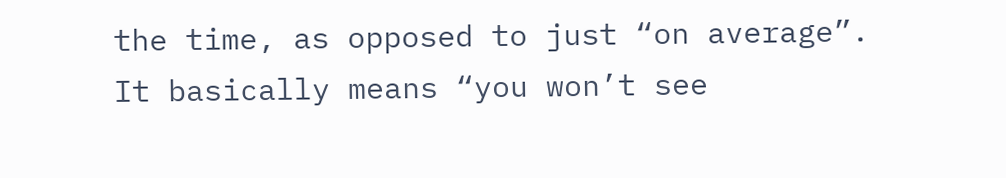the time, as opposed to just “on average”. It basically means “you won’t see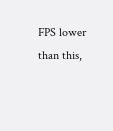FPS lower than this,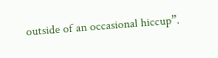outside of an occasional hiccup”.